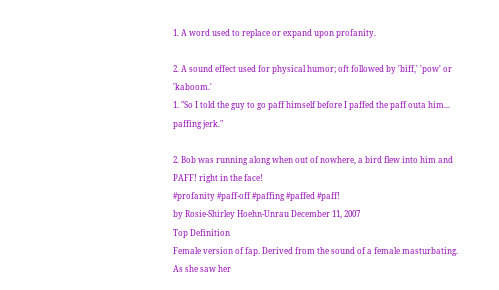1. A word used to replace or expand upon profanity.

2. A sound effect used for physical humor; oft followed by 'biff,' 'pow' or 'kaboom.'
1. "So I told the guy to go paff himself before I paffed the paff outa him... paffing jerk."

2. Bob was running along when out of nowhere, a bird flew into him and PAFF! right in the face!
#profanity #paff-off #paffing #paffed #paff!
by Rosie-Shirley Hoehn-Unrau December 11, 2007
Top Definition
Female version of fap. Derived from the sound of a female masturbating.
As she saw her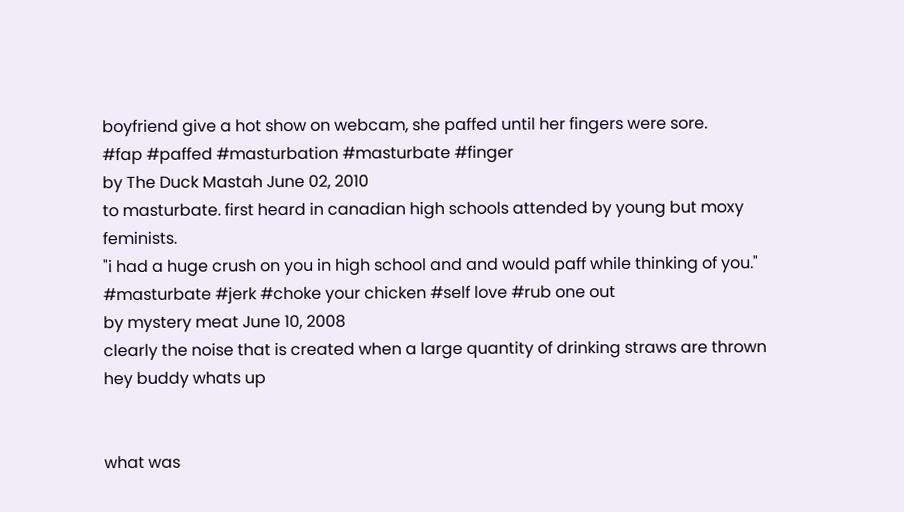boyfriend give a hot show on webcam, she paffed until her fingers were sore.
#fap #paffed #masturbation #masturbate #finger
by The Duck Mastah June 02, 2010
to masturbate. first heard in canadian high schools attended by young but moxy feminists.
"i had a huge crush on you in high school and and would paff while thinking of you."
#masturbate #jerk #choke your chicken #self love #rub one out
by mystery meat June 10, 2008
clearly the noise that is created when a large quantity of drinking straws are thrown
hey buddy whats up


what was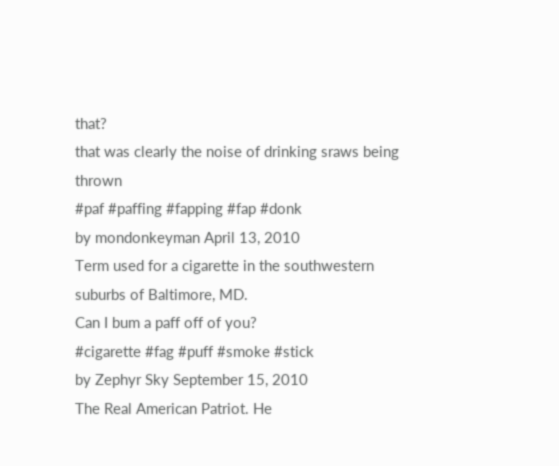that?
that was clearly the noise of drinking sraws being thrown
#paf #paffing #fapping #fap #donk
by mondonkeyman April 13, 2010
Term used for a cigarette in the southwestern suburbs of Baltimore, MD.
Can I bum a paff off of you?
#cigarette #fag #puff #smoke #stick
by Zephyr Sky September 15, 2010
The Real American Patriot. He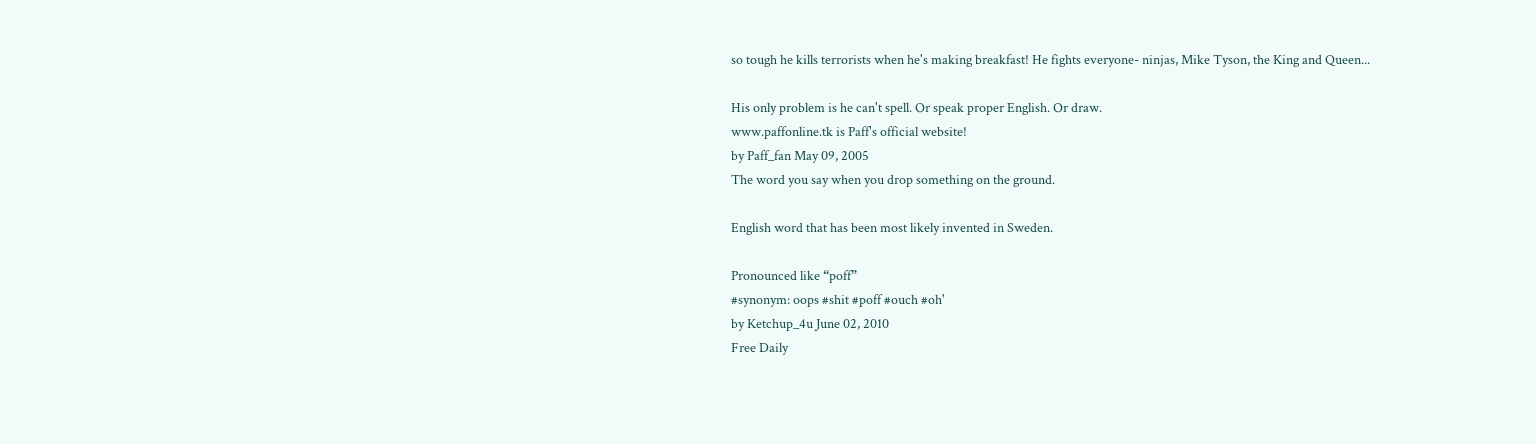so tough he kills terrorists when he's making breakfast! He fights everyone- ninjas, Mike Tyson, the King and Queen...

His only problem is he can't spell. Or speak proper English. Or draw.
www.paffonline.tk is Paff's official website!
by Paff_fan May 09, 2005
The word you say when you drop something on the ground.

English word that has been most likely invented in Sweden.

Pronounced like “poff”
#synonym: oops #shit #poff #ouch #oh'
by Ketchup_4u June 02, 2010
Free Daily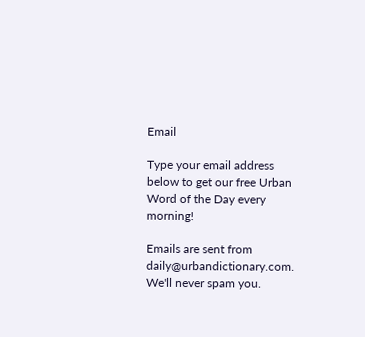Email

Type your email address below to get our free Urban Word of the Day every morning!

Emails are sent from daily@urbandictionary.com. We'll never spam you.